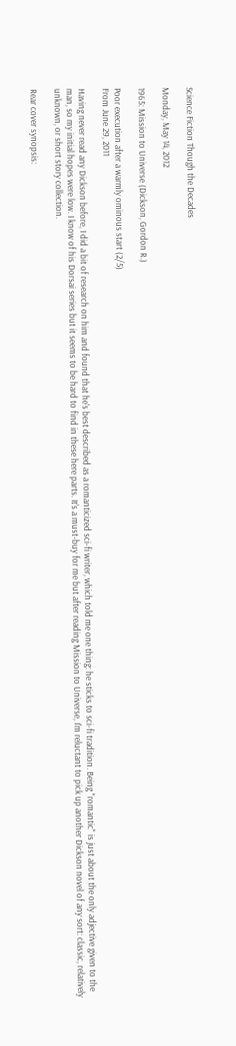Science Fiction Though the Decades

Monday, May 14, 2012

1965: Mission to Universe (Dickson, Gordon R.)

Poor execution after a warmly ominous start (2/5)
From June 29, 2011

Having never read any Dickson before, I did a bit of research on him and found that he's best described as a romanticized sci-fi writer, which told me one thing: he sticks to sci-fi tradition. Being "romantic" is just about the only adjective given to the man, so my initial hopes were low. I know of his Dorsai series but it seems to be hard to find in these here parts. It's a must-buy for me but after reading Mission to Universe, I'm reluctant to pick up another Dickson novel of any sort: classic, relatively unknown, or short story collection.

Rear cover synopsis: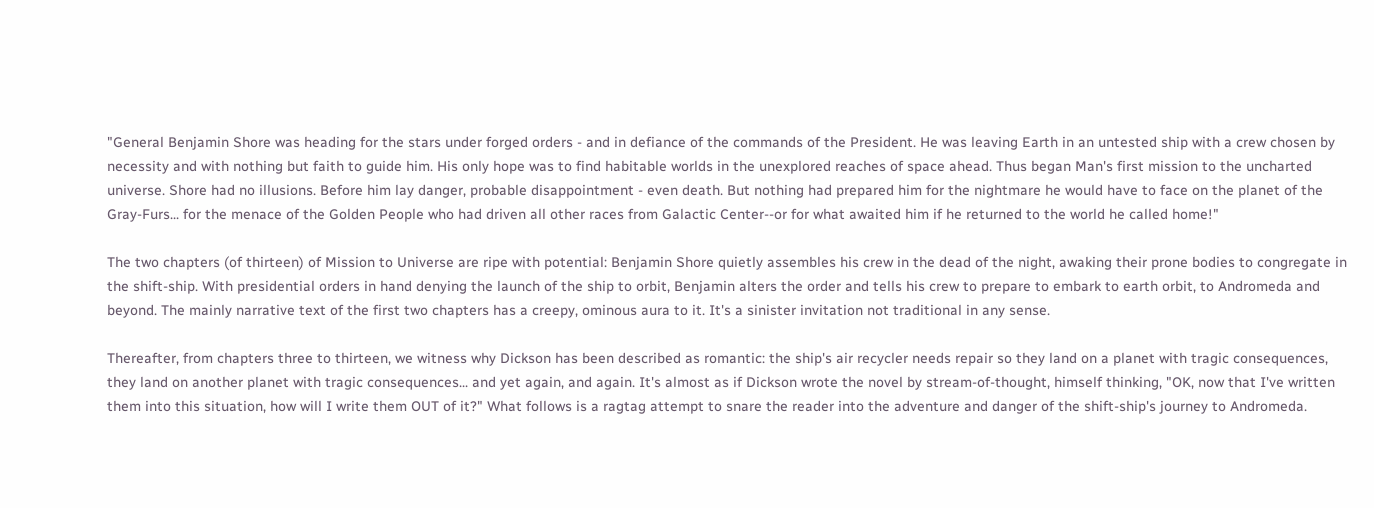"General Benjamin Shore was heading for the stars under forged orders - and in defiance of the commands of the President. He was leaving Earth in an untested ship with a crew chosen by necessity and with nothing but faith to guide him. His only hope was to find habitable worlds in the unexplored reaches of space ahead. Thus began Man's first mission to the uncharted universe. Shore had no illusions. Before him lay danger, probable disappointment - even death. But nothing had prepared him for the nightmare he would have to face on the planet of the Gray-Furs... for the menace of the Golden People who had driven all other races from Galactic Center--or for what awaited him if he returned to the world he called home!"

The two chapters (of thirteen) of Mission to Universe are ripe with potential: Benjamin Shore quietly assembles his crew in the dead of the night, awaking their prone bodies to congregate in the shift-ship. With presidential orders in hand denying the launch of the ship to orbit, Benjamin alters the order and tells his crew to prepare to embark to earth orbit, to Andromeda and beyond. The mainly narrative text of the first two chapters has a creepy, ominous aura to it. It's a sinister invitation not traditional in any sense.

Thereafter, from chapters three to thirteen, we witness why Dickson has been described as romantic: the ship's air recycler needs repair so they land on a planet with tragic consequences, they land on another planet with tragic consequences... and yet again, and again. It's almost as if Dickson wrote the novel by stream-of-thought, himself thinking, "OK, now that I've written them into this situation, how will I write them OUT of it?" What follows is a ragtag attempt to snare the reader into the adventure and danger of the shift-ship's journey to Andromeda.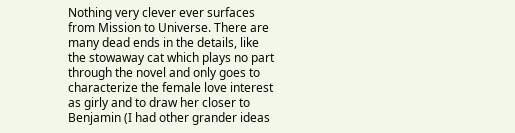Nothing very clever ever surfaces from Mission to Universe. There are many dead ends in the details, like the stowaway cat which plays no part through the novel and only goes to characterize the female love interest as girly and to draw her closer to Benjamin (I had other grander ideas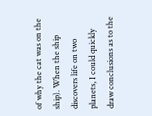of why the cat was on the ship). When the ship discovers life on two planets, I could quickly draw conclusions as to the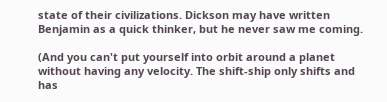state of their civilizations. Dickson may have written Benjamin as a quick thinker, but he never saw me coming.

(And you can't put yourself into orbit around a planet without having any velocity. The shift-ship only shifts and has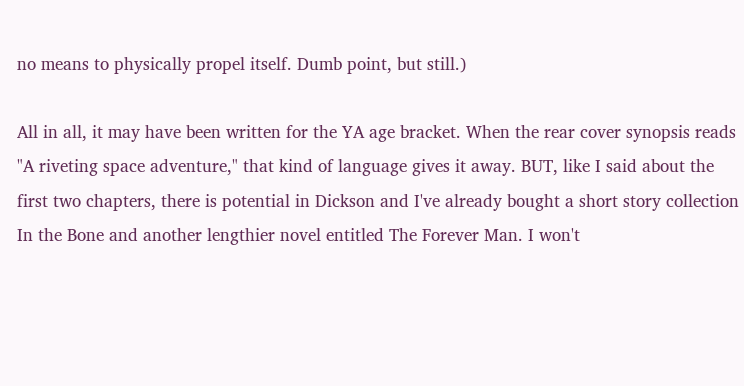no means to physically propel itself. Dumb point, but still.)

All in all, it may have been written for the YA age bracket. When the rear cover synopsis reads "A riveting space adventure," that kind of language gives it away. BUT, like I said about the first two chapters, there is potential in Dickson and I've already bought a short story collection In the Bone and another lengthier novel entitled The Forever Man. I won't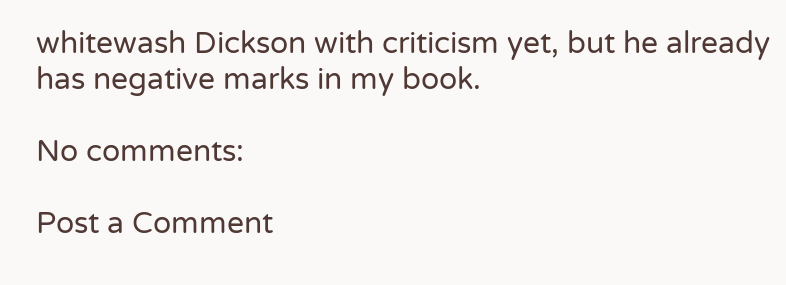whitewash Dickson with criticism yet, but he already has negative marks in my book.

No comments:

Post a Comment